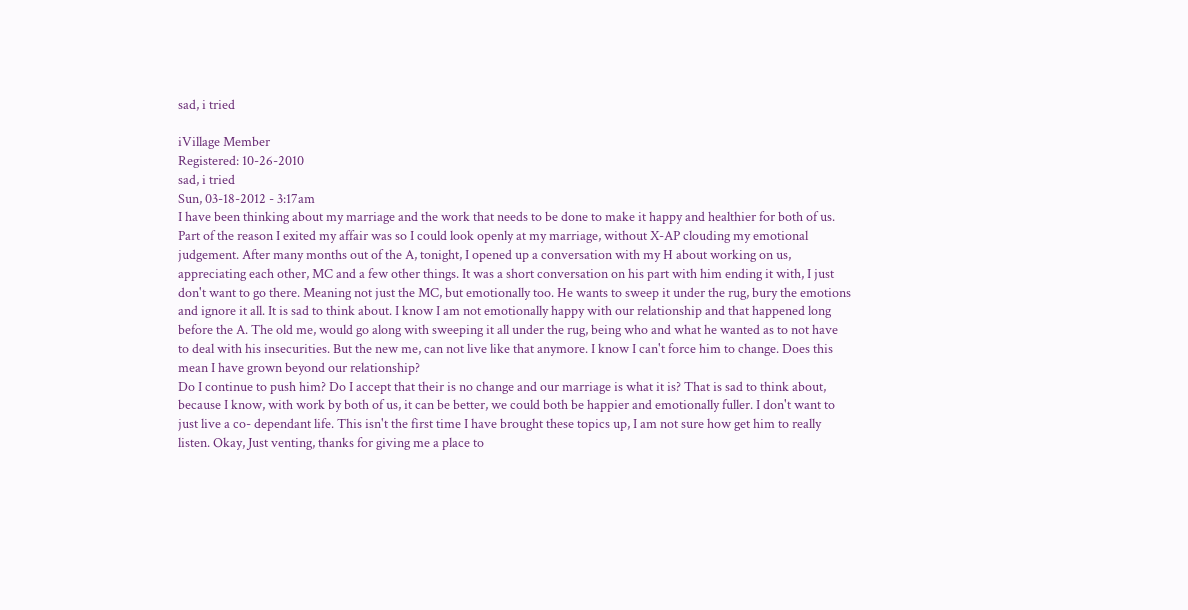sad, i tried

iVillage Member
Registered: 10-26-2010
sad, i tried
Sun, 03-18-2012 - 3:17am
I have been thinking about my marriage and the work that needs to be done to make it happy and healthier for both of us. Part of the reason I exited my affair was so I could look openly at my marriage, without X-AP clouding my emotional judgement. After many months out of the A, tonight, I opened up a conversation with my H about working on us, appreciating each other, MC and a few other things. It was a short conversation on his part with him ending it with, I just don't want to go there. Meaning not just the MC, but emotionally too. He wants to sweep it under the rug, bury the emotions and ignore it all. It is sad to think about. I know I am not emotionally happy with our relationship and that happened long before the A. The old me, would go along with sweeping it all under the rug, being who and what he wanted as to not have to deal with his insecurities. But the new me, can not live like that anymore. I know I can't force him to change. Does this mean I have grown beyond our relationship?
Do I continue to push him? Do I accept that their is no change and our marriage is what it is? That is sad to think about, because I know, with work by both of us, it can be better, we could both be happier and emotionally fuller. I don't want to just live a co- dependant life. This isn't the first time I have brought these topics up, I am not sure how get him to really listen. Okay, Just venting, thanks for giving me a place to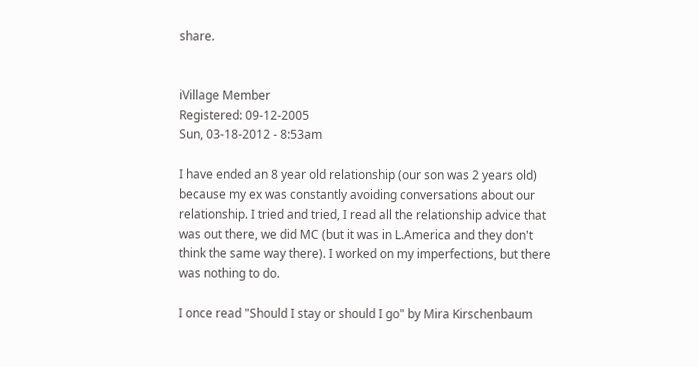share.


iVillage Member
Registered: 09-12-2005
Sun, 03-18-2012 - 8:53am

I have ended an 8 year old relationship (our son was 2 years old) because my ex was constantly avoiding conversations about our relationship. I tried and tried, I read all the relationship advice that was out there, we did MC (but it was in L.America and they don't think the same way there). I worked on my imperfections, but there was nothing to do.

I once read "Should I stay or should I go" by Mira Kirschenbaum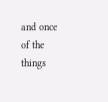and once of the things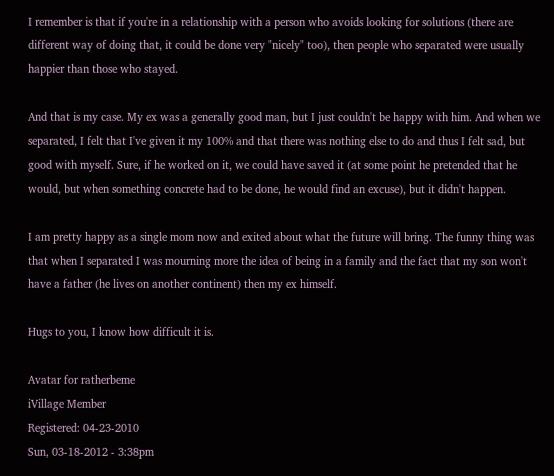I remember is that if you're in a relationship with a person who avoids looking for solutions (there are different way of doing that, it could be done very "nicely" too), then people who separated were usually happier than those who stayed.

And that is my case. My ex was a generally good man, but I just couldn't be happy with him. And when we separated, I felt that I've given it my 100% and that there was nothing else to do and thus I felt sad, but good with myself. Sure, if he worked on it, we could have saved it (at some point he pretended that he would, but when something concrete had to be done, he would find an excuse), but it didn't happen.

I am pretty happy as a single mom now and exited about what the future will bring. The funny thing was that when I separated I was mourning more the idea of being in a family and the fact that my son won't have a father (he lives on another continent) then my ex himself.

Hugs to you, I know how difficult it is.

Avatar for ratherbeme
iVillage Member
Registered: 04-23-2010
Sun, 03-18-2012 - 3:38pm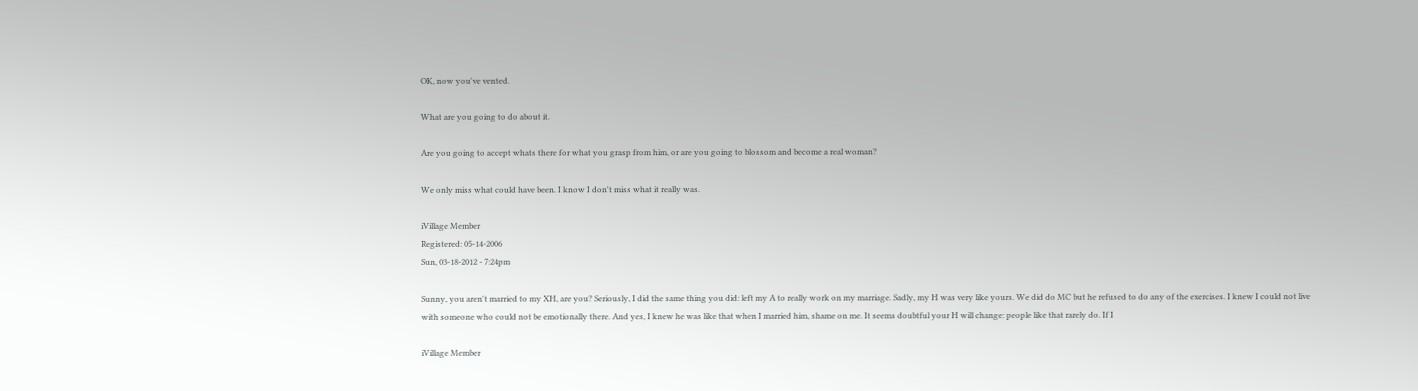OK, now you've vented.

What are you going to do about it.

Are you going to accept whats there for what you grasp from him, or are you going to blossom and become a real woman?

We only miss what could have been. I know I don't miss what it really was.

iVillage Member
Registered: 05-14-2006
Sun, 03-18-2012 - 7:24pm

Sunny, you aren't married to my XH, are you? Seriously, I did the same thing you did: left my A to really work on my marriage. Sadly, my H was very like yours. We did do MC but he refused to do any of the exercises. I knew I could not live with someone who could not be emotionally there. And yes, I knew he was like that when I married him, shame on me. It seems doubtful your H will change: people like that rarely do. If I

iVillage Member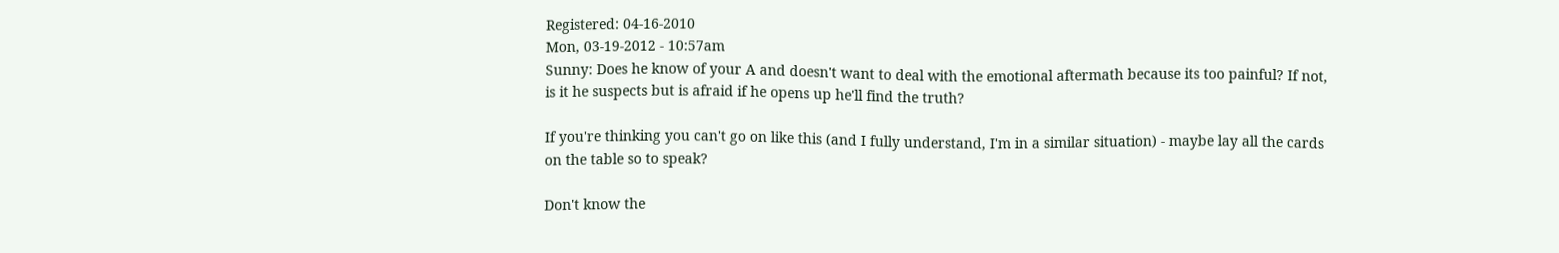Registered: 04-16-2010
Mon, 03-19-2012 - 10:57am
Sunny: Does he know of your A and doesn't want to deal with the emotional aftermath because its too painful? If not, is it he suspects but is afraid if he opens up he'll find the truth?

If you're thinking you can't go on like this (and I fully understand, I'm in a similar situation) - maybe lay all the cards on the table so to speak?

Don't know the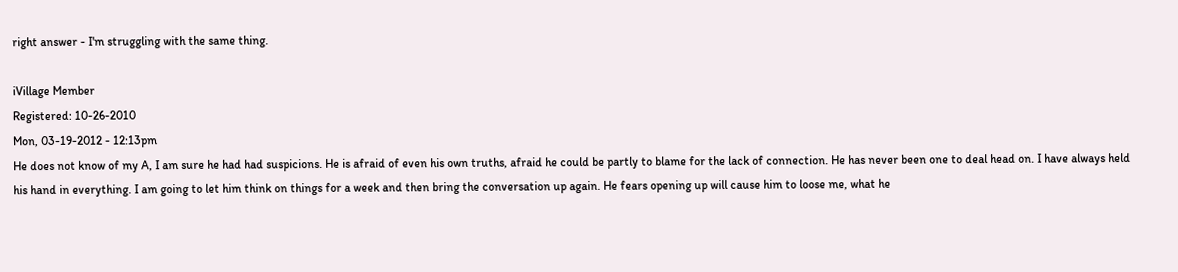right answer - I'm struggling with the same thing.

iVillage Member
Registered: 10-26-2010
Mon, 03-19-2012 - 12:13pm
He does not know of my A, I am sure he had had suspicions. He is afraid of even his own truths, afraid he could be partly to blame for the lack of connection. He has never been one to deal head on. I have always held his hand in everything. I am going to let him think on things for a week and then bring the conversation up again. He fears opening up will cause him to loose me, what he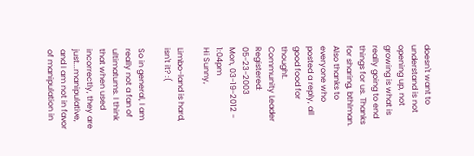doesn't want to understand is not opening up, not growing is what is really going to end things for us. Thanks for sharing, bthlman. Also thanks to everyone who posted a reply, all good food for thought.
Community Leader
Registered: 05-23-2003
Mon, 03-19-2012 - 1:04pm
Hi Sunny,

Limbo-land is hard, isn't it? :(

So in general, I am really not a fan of ultimatums. I think that when used incorrectly, they are just...manipulative, and I am not in favor of manipulation in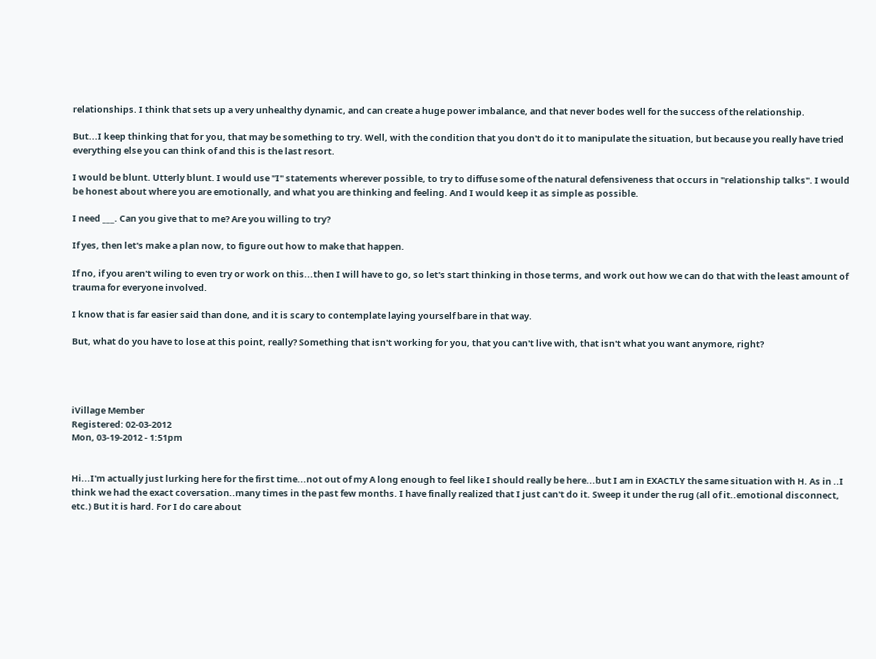relationships. I think that sets up a very unhealthy dynamic, and can create a huge power imbalance, and that never bodes well for the success of the relationship.

But...I keep thinking that for you, that may be something to try. Well, with the condition that you don't do it to manipulate the situation, but because you really have tried everything else you can think of and this is the last resort.

I would be blunt. Utterly blunt. I would use "I" statements wherever possible, to try to diffuse some of the natural defensiveness that occurs in "relationship talks". I would be honest about where you are emotionally, and what you are thinking and feeling. And I would keep it as simple as possible.

I need ___. Can you give that to me? Are you willing to try?

If yes, then let's make a plan now, to figure out how to make that happen.

If no, if you aren't wiling to even try or work on this...then I will have to go, so let's start thinking in those terms, and work out how we can do that with the least amount of trauma for everyone involved.

I know that is far easier said than done, and it is scary to contemplate laying yourself bare in that way.

But, what do you have to lose at this point, really? Something that isn't working for you, that you can't live with, that isn't what you want anymore, right?




iVillage Member
Registered: 02-03-2012
Mon, 03-19-2012 - 1:51pm


Hi...I'm actually just lurking here for the first time...not out of my A long enough to feel like I should really be here...but I am in EXACTLY the same situation with H. As in ..I think we had the exact coversation..many times in the past few months. I have finally realized that I just can't do it. Sweep it under the rug (all of it..emotional disconnect, etc.) But it is hard. For I do care about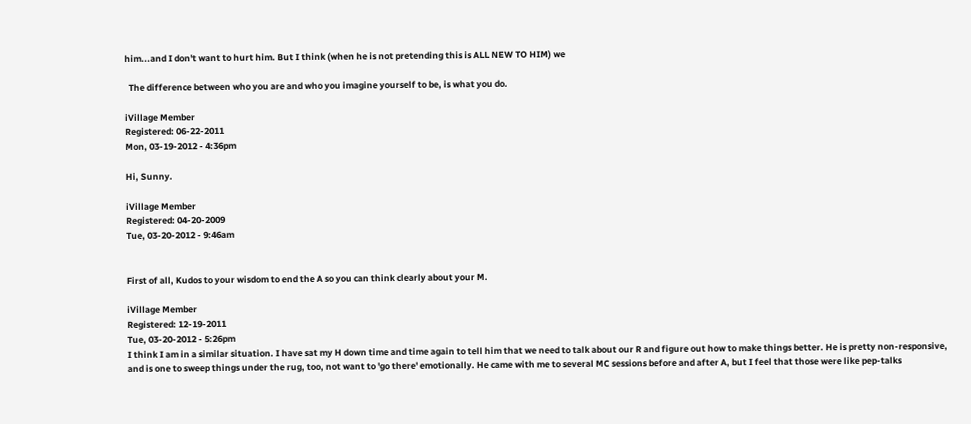him...and I don't want to hurt him. But I think (when he is not pretending this is ALL NEW TO HIM) we

  The difference between who you are and who you imagine yourself to be, is what you do.

iVillage Member
Registered: 06-22-2011
Mon, 03-19-2012 - 4:36pm

Hi, Sunny.

iVillage Member
Registered: 04-20-2009
Tue, 03-20-2012 - 9:46am


First of all, Kudos to your wisdom to end the A so you can think clearly about your M.

iVillage Member
Registered: 12-19-2011
Tue, 03-20-2012 - 5:26pm
I think I am in a similar situation. I have sat my H down time and time again to tell him that we need to talk about our R and figure out how to make things better. He is pretty non-responsive, and is one to sweep things under the rug, too, not want to 'go there' emotionally. He came with me to several MC sessions before and after A, but I feel that those were like pep-talks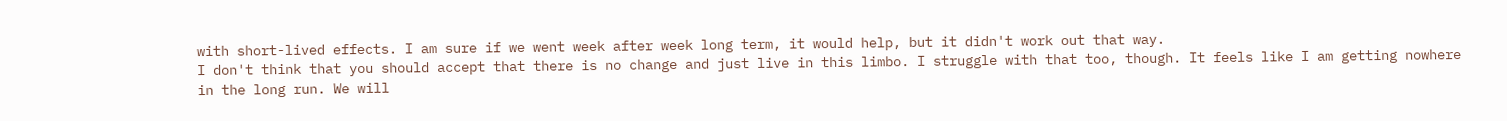with short-lived effects. I am sure if we went week after week long term, it would help, but it didn't work out that way.
I don't think that you should accept that there is no change and just live in this limbo. I struggle with that too, though. It feels like I am getting nowhere in the long run. We will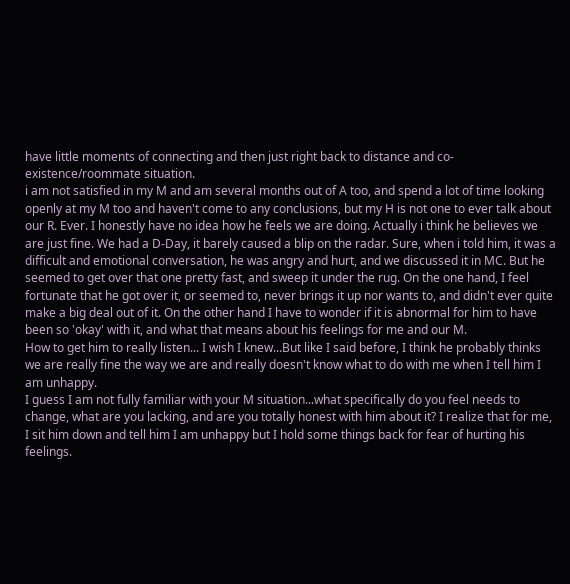have little moments of connecting and then just right back to distance and co-existence/roommate situation.
i am not satisfied in my M and am several months out of A too, and spend a lot of time looking openly at my M too and haven't come to any conclusions, but my H is not one to ever talk about our R. Ever. I honestly have no idea how he feels we are doing. Actually i think he believes we are just fine. We had a D-Day, it barely caused a blip on the radar. Sure, when i told him, it was a difficult and emotional conversation, he was angry and hurt, and we discussed it in MC. But he seemed to get over that one pretty fast, and sweep it under the rug. On the one hand, I feel fortunate that he got over it, or seemed to, never brings it up nor wants to, and didn't ever quite make a big deal out of it. On the other hand I have to wonder if it is abnormal for him to have been so 'okay' with it, and what that means about his feelings for me and our M.
How to get him to really listen... I wish I knew...But like I said before, I think he probably thinks we are really fine the way we are and really doesn't know what to do with me when I tell him I am unhappy.
I guess I am not fully familiar with your M situation...what specifically do you feel needs to change, what are you lacking, and are you totally honest with him about it? I realize that for me, I sit him down and tell him I am unhappy but I hold some things back for fear of hurting his feelings.